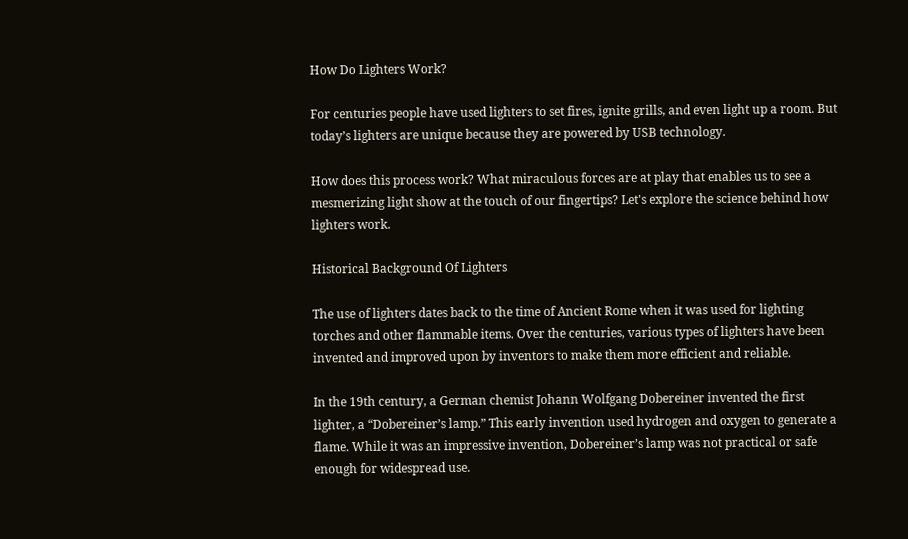How Do Lighters Work?

For centuries people have used lighters to set fires, ignite grills, and even light up a room. But today’s lighters are unique because they are powered by USB technology.

How does this process work? What miraculous forces are at play that enables us to see a mesmerizing light show at the touch of our fingertips? Let's explore the science behind how lighters work.

Historical Background Of Lighters

The use of lighters dates back to the time of Ancient Rome when it was used for lighting torches and other flammable items. Over the centuries, various types of lighters have been invented and improved upon by inventors to make them more efficient and reliable.

In the 19th century, a German chemist Johann Wolfgang Dobereiner invented the first lighter, a “Dobereiner’s lamp.” This early invention used hydrogen and oxygen to generate a flame. While it was an impressive invention, Dobereiner’s lamp was not practical or safe enough for widespread use.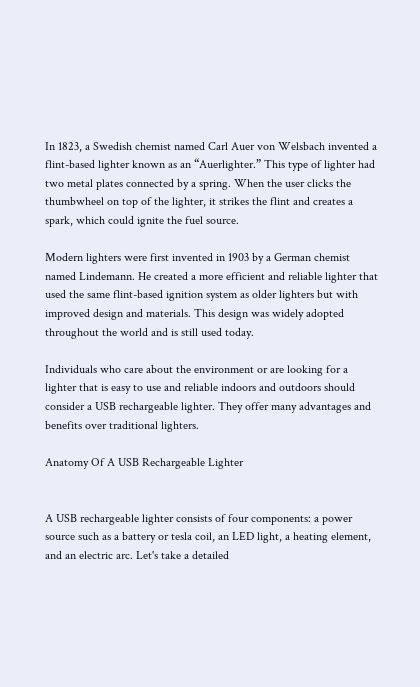In 1823, a Swedish chemist named Carl Auer von Welsbach invented a flint-based lighter known as an “Auerlighter.” This type of lighter had two metal plates connected by a spring. When the user clicks the thumbwheel on top of the lighter, it strikes the flint and creates a spark, which could ignite the fuel source.

Modern lighters were first invented in 1903 by a German chemist named Lindemann. He created a more efficient and reliable lighter that used the same flint-based ignition system as older lighters but with improved design and materials. This design was widely adopted throughout the world and is still used today.

Individuals who care about the environment or are looking for a lighter that is easy to use and reliable indoors and outdoors should consider a USB rechargeable lighter. They offer many advantages and benefits over traditional lighters.

Anatomy Of A USB Rechargeable Lighter


A USB rechargeable lighter consists of four components: a power source such as a battery or tesla coil, an LED light, a heating element, and an electric arc. Let's take a detailed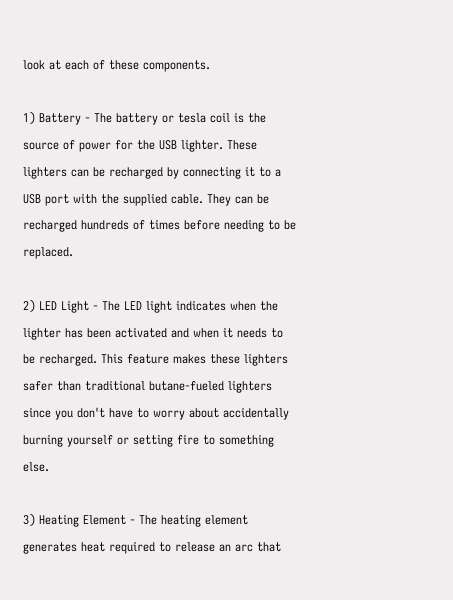look at each of these components.

1) Battery - The battery or tesla coil is the source of power for the USB lighter. These lighters can be recharged by connecting it to a USB port with the supplied cable. They can be recharged hundreds of times before needing to be replaced.

2) LED Light - The LED light indicates when the lighter has been activated and when it needs to be recharged. This feature makes these lighters safer than traditional butane-fueled lighters since you don't have to worry about accidentally burning yourself or setting fire to something else.

3) Heating Element - The heating element generates heat required to release an arc that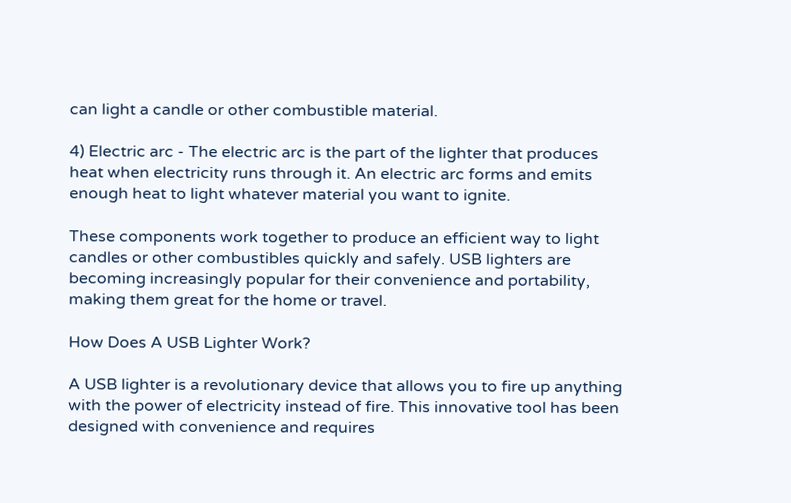can light a candle or other combustible material.

4) Electric arc - The electric arc is the part of the lighter that produces heat when electricity runs through it. An electric arc forms and emits enough heat to light whatever material you want to ignite.

These components work together to produce an efficient way to light candles or other combustibles quickly and safely. USB lighters are becoming increasingly popular for their convenience and portability, making them great for the home or travel.

How Does A USB Lighter Work?

A USB lighter is a revolutionary device that allows you to fire up anything with the power of electricity instead of fire. This innovative tool has been designed with convenience and requires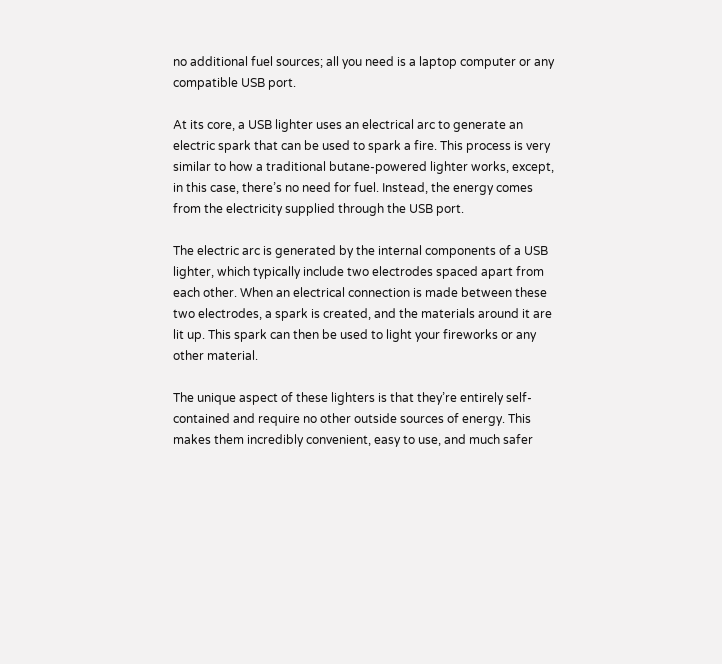no additional fuel sources; all you need is a laptop computer or any compatible USB port.

At its core, a USB lighter uses an electrical arc to generate an electric spark that can be used to spark a fire. This process is very similar to how a traditional butane-powered lighter works, except, in this case, there’s no need for fuel. Instead, the energy comes from the electricity supplied through the USB port.

The electric arc is generated by the internal components of a USB lighter, which typically include two electrodes spaced apart from each other. When an electrical connection is made between these two electrodes, a spark is created, and the materials around it are lit up. This spark can then be used to light your fireworks or any other material.

The unique aspect of these lighters is that they’re entirely self-contained and require no other outside sources of energy. This makes them incredibly convenient, easy to use, and much safer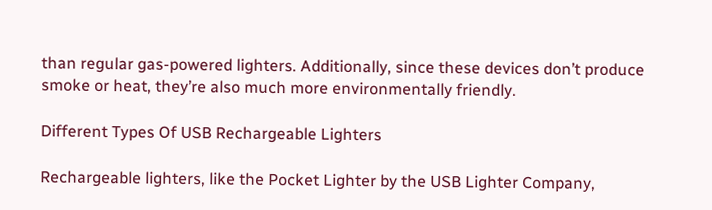than regular gas-powered lighters. Additionally, since these devices don’t produce smoke or heat, they’re also much more environmentally friendly.

Different Types Of USB Rechargeable Lighters

Rechargeable lighters, like the Pocket Lighter by the USB Lighter Company,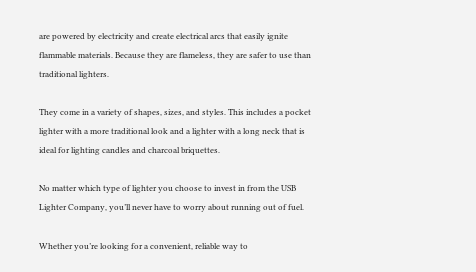are powered by electricity and create electrical arcs that easily ignite flammable materials. Because they are flameless, they are safer to use than traditional lighters.

They come in a variety of shapes, sizes, and styles. This includes a pocket lighter with a more traditional look and a lighter with a long neck that is ideal for lighting candles and charcoal briquettes.

No matter which type of lighter you choose to invest in from the USB Lighter Company, you’ll never have to worry about running out of fuel.

Whether you’re looking for a convenient, reliable way to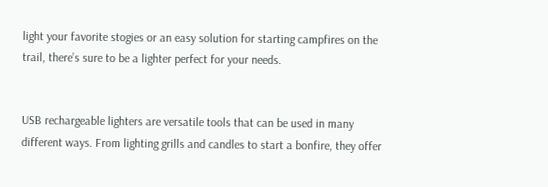light your favorite stogies or an easy solution for starting campfires on the trail, there’s sure to be a lighter perfect for your needs.


USB rechargeable lighters are versatile tools that can be used in many different ways. From lighting grills and candles to start a bonfire, they offer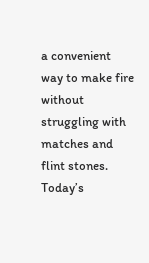a convenient way to make fire without struggling with matches and flint stones. Today’s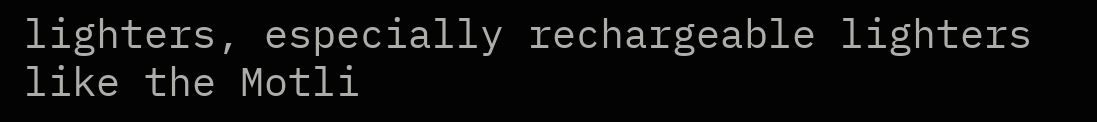lighters, especially rechargeable lighters like the Motli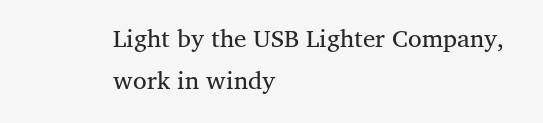Light by the USB Lighter Company, work in windy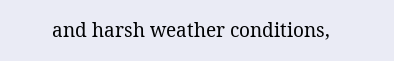and harsh weather conditions,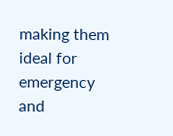making them ideal for emergency and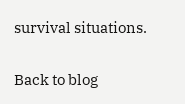survival situations.

Back to blog